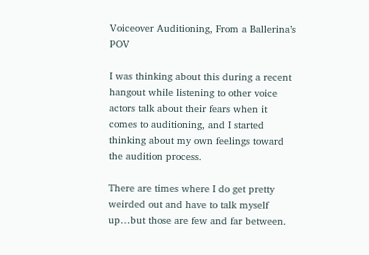Voiceover Auditioning, From a Ballerina’s POV

I was thinking about this during a recent hangout while listening to other voice actors talk about their fears when it comes to auditioning, and I started thinking about my own feelings toward the audition process.

There are times where I do get pretty weirded out and have to talk myself up…but those are few and far between.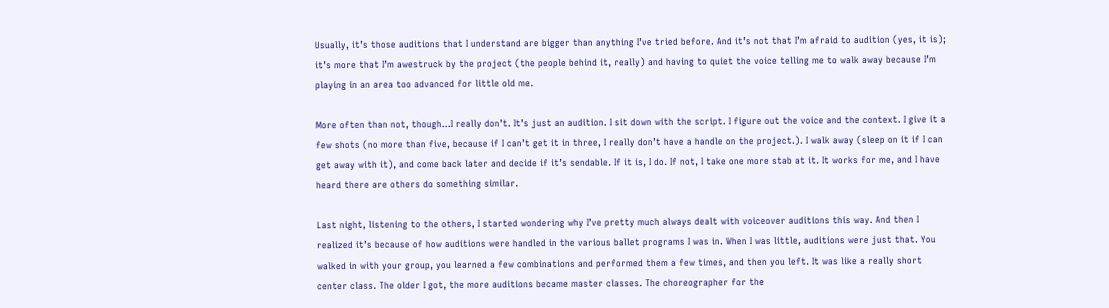Usually, it’s those auditions that I understand are bigger than anything I’ve tried before. And it’s not that I’m afraid to audition (yes, it is); it’s more that I’m awestruck by the project (the people behind it, really) and having to quiet the voice telling me to walk away because I’m playing in an area too advanced for little old me.

More often than not, though…I really don’t. It’s just an audition. I sit down with the script. I figure out the voice and the context. I give it a few shots (no more than five, because if I can’t get it in three, I really don’t have a handle on the project.). I walk away (sleep on it if I can get away with it), and come back later and decide if it’s sendable. If it is, I do. If not, I take one more stab at it. It works for me, and I have heard there are others do something similar.

Last night, listening to the others, I started wondering why I’ve pretty much always dealt with voiceover auditions this way. And then I realized it’s because of how auditions were handled in the various ballet programs I was in. When I was little, auditions were just that. You walked in with your group, you learned a few combinations and performed them a few times, and then you left. It was like a really short center class. The older I got, the more auditions became master classes. The choreographer for the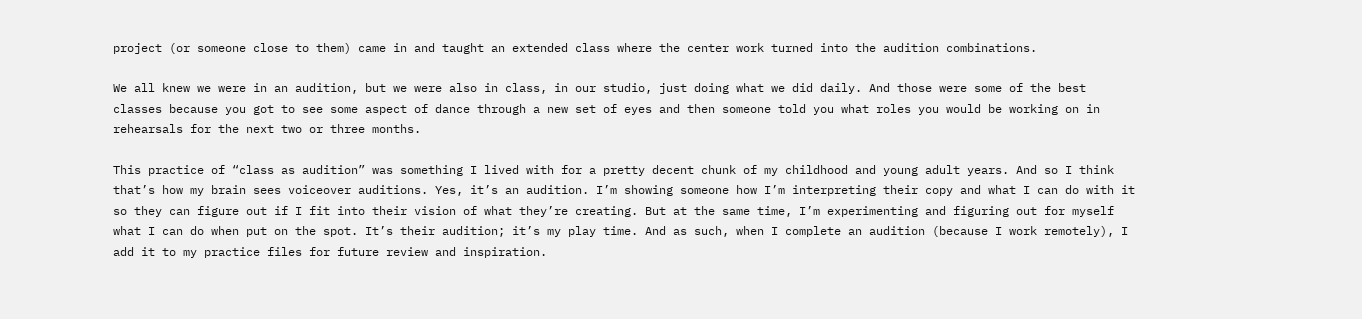project (or someone close to them) came in and taught an extended class where the center work turned into the audition combinations.

We all knew we were in an audition, but we were also in class, in our studio, just doing what we did daily. And those were some of the best classes because you got to see some aspect of dance through a new set of eyes and then someone told you what roles you would be working on in rehearsals for the next two or three months.

This practice of “class as audition” was something I lived with for a pretty decent chunk of my childhood and young adult years. And so I think that’s how my brain sees voiceover auditions. Yes, it’s an audition. I’m showing someone how I’m interpreting their copy and what I can do with it so they can figure out if I fit into their vision of what they’re creating. But at the same time, I’m experimenting and figuring out for myself what I can do when put on the spot. It’s their audition; it’s my play time. And as such, when I complete an audition (because I work remotely), I add it to my practice files for future review and inspiration.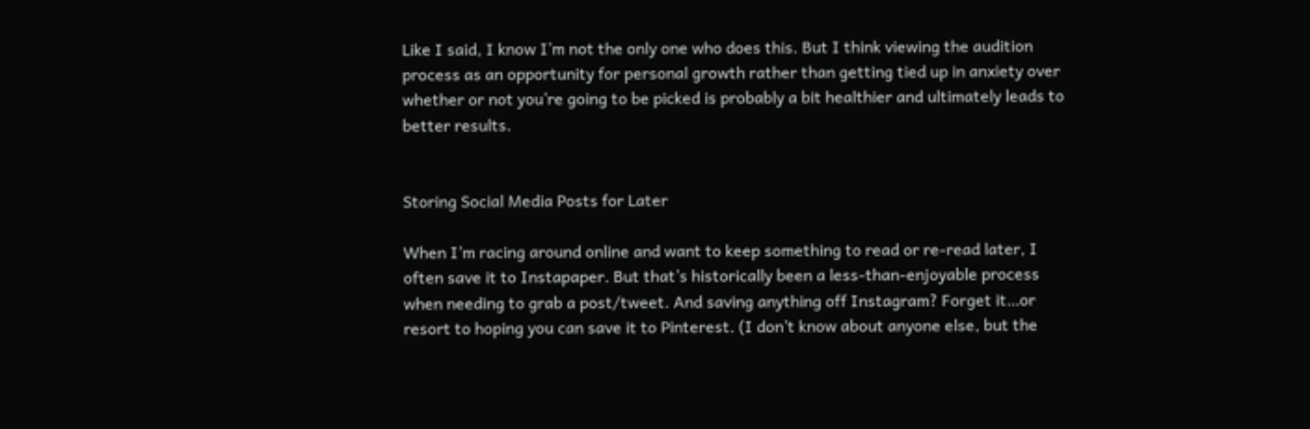Like I said, I know I’m not the only one who does this. But I think viewing the audition process as an opportunity for personal growth rather than getting tied up in anxiety over whether or not you’re going to be picked is probably a bit healthier and ultimately leads to better results.


Storing Social Media Posts for Later

When I’m racing around online and want to keep something to read or re-read later, I often save it to Instapaper. But that’s historically been a less-than-enjoyable process when needing to grab a post/tweet. And saving anything off Instagram? Forget it…or resort to hoping you can save it to Pinterest. (I don’t know about anyone else, but the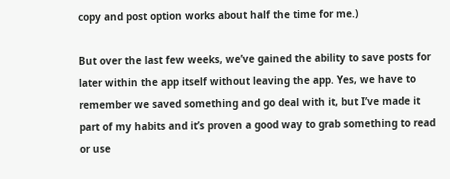copy and post option works about half the time for me.)

But over the last few weeks, we’ve gained the ability to save posts for later within the app itself without leaving the app. Yes, we have to remember we saved something and go deal with it, but I’ve made it part of my habits and it’s proven a good way to grab something to read or use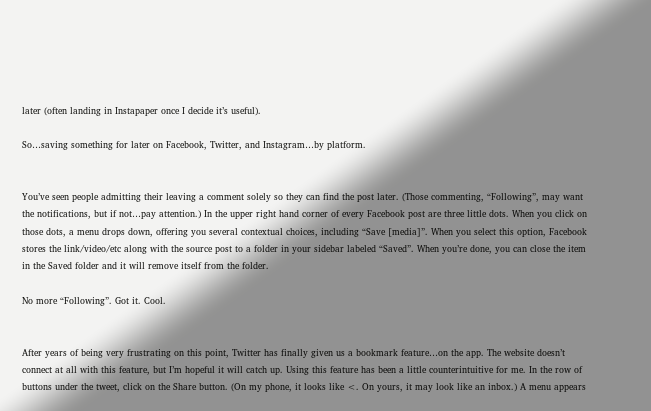later (often landing in Instapaper once I decide it’s useful).

So…saving something for later on Facebook, Twitter, and Instagram…by platform.


You’ve seen people admitting their leaving a comment solely so they can find the post later. (Those commenting, “Following”, may want the notifications, but if not…pay attention.) In the upper right hand corner of every Facebook post are three little dots. When you click on those dots, a menu drops down, offering you several contextual choices, including “Save [media]”. When you select this option, Facebook stores the link/video/etc along with the source post to a folder in your sidebar labeled “Saved”. When you’re done, you can close the item in the Saved folder and it will remove itself from the folder.

No more “Following”. Got it. Cool.


After years of being very frustrating on this point, Twitter has finally given us a bookmark feature…on the app. The website doesn’t connect at all with this feature, but I’m hopeful it will catch up. Using this feature has been a little counterintuitive for me. In the row of buttons under the tweet, click on the Share button. (On my phone, it looks like <. On yours, it may look like an inbox.) A menu appears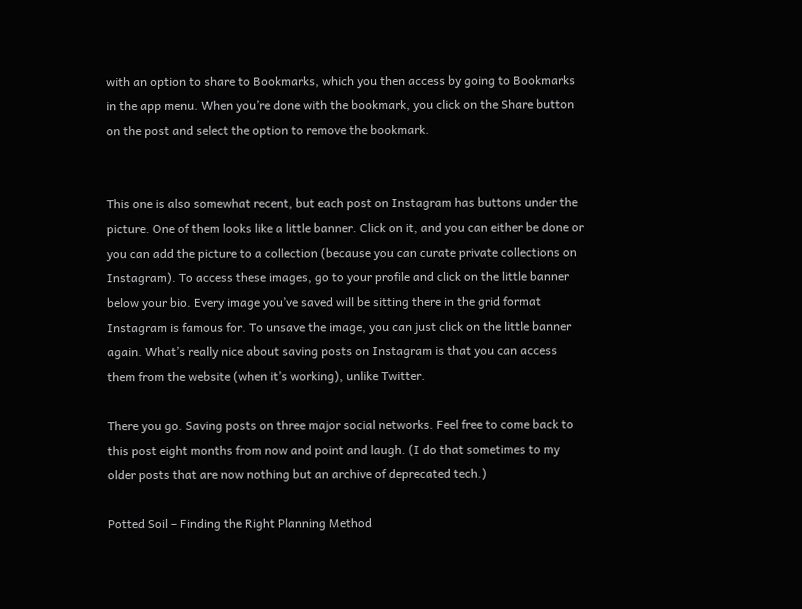with an option to share to Bookmarks, which you then access by going to Bookmarks in the app menu. When you’re done with the bookmark, you click on the Share button on the post and select the option to remove the bookmark.


This one is also somewhat recent, but each post on Instagram has buttons under the picture. One of them looks like a little banner. Click on it, and you can either be done or you can add the picture to a collection (because you can curate private collections on Instagram). To access these images, go to your profile and click on the little banner below your bio. Every image you’ve saved will be sitting there in the grid format Instagram is famous for. To unsave the image, you can just click on the little banner again. What’s really nice about saving posts on Instagram is that you can access them from the website (when it’s working), unlike Twitter.

There you go. Saving posts on three major social networks. Feel free to come back to this post eight months from now and point and laugh. (I do that sometimes to my older posts that are now nothing but an archive of deprecated tech.)

Potted Soil – Finding the Right Planning Method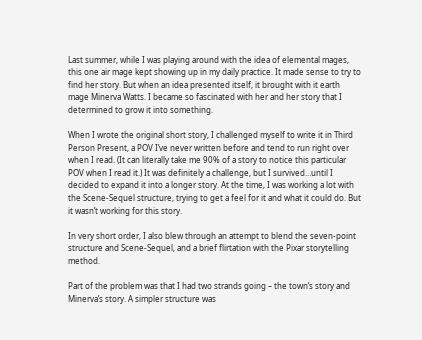Last summer, while I was playing around with the idea of elemental mages, this one air mage kept showing up in my daily practice. It made sense to try to find her story. But when an idea presented itself, it brought with it earth mage Minerva Watts. I became so fascinated with her and her story that I determined to grow it into something.

When I wrote the original short story, I challenged myself to write it in Third Person Present, a POV I’ve never written before and tend to run right over when I read. (It can literally take me 90% of a story to notice this particular POV when I read it.) It was definitely a challenge, but I survived…until I decided to expand it into a longer story. At the time, I was working a lot with the Scene-Sequel structure, trying to get a feel for it and what it could do. But it wasn’t working for this story.

In very short order, I also blew through an attempt to blend the seven-point structure and Scene-Sequel, and a brief flirtation with the Pixar storytelling method.

Part of the problem was that I had two strands going – the town’s story and Minerva’s story. A simpler structure was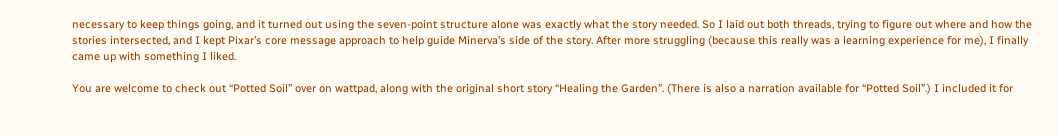necessary to keep things going, and it turned out using the seven-point structure alone was exactly what the story needed. So I laid out both threads, trying to figure out where and how the stories intersected, and I kept Pixar’s core message approach to help guide Minerva’s side of the story. After more struggling (because this really was a learning experience for me), I finally came up with something I liked.

You are welcome to check out “Potted Soil” over on wattpad, along with the original short story “Healing the Garden”. (There is also a narration available for “Potted Soil”.) I included it for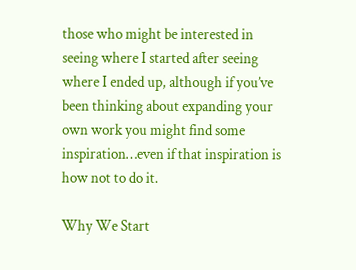those who might be interested in seeing where I started after seeing where I ended up, although if you’ve been thinking about expanding your own work you might find some inspiration…even if that inspiration is how not to do it.

Why We Start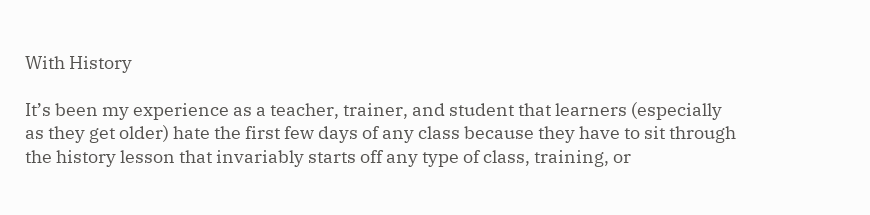With History

It’s been my experience as a teacher, trainer, and student that learners (especially as they get older) hate the first few days of any class because they have to sit through the history lesson that invariably starts off any type of class, training, or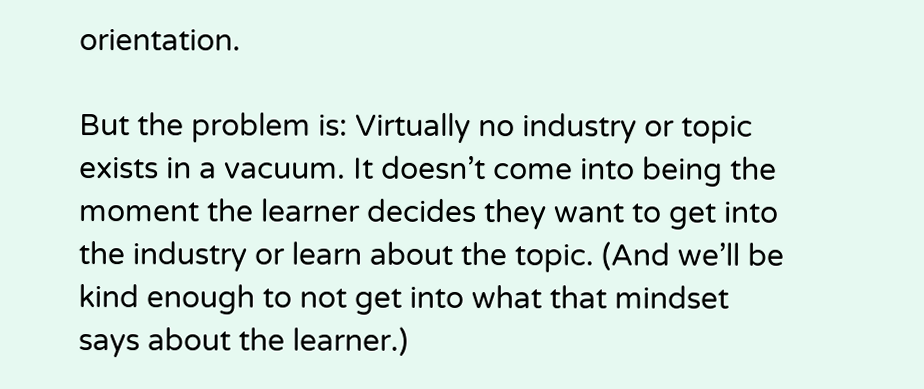orientation.

But the problem is: Virtually no industry or topic exists in a vacuum. It doesn’t come into being the moment the learner decides they want to get into the industry or learn about the topic. (And we’ll be kind enough to not get into what that mindset says about the learner.)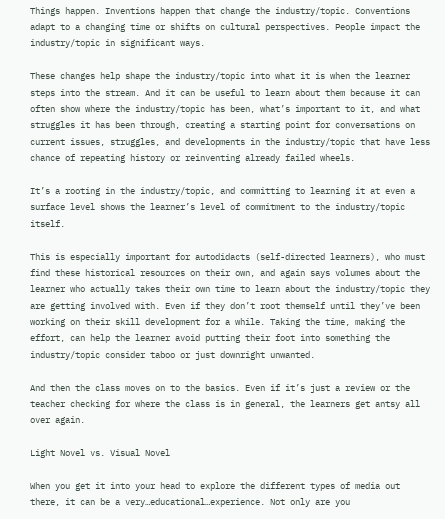Things happen. Inventions happen that change the industry/topic. Conventions adapt to a changing time or shifts on cultural perspectives. People impact the industry/topic in significant ways.

These changes help shape the industry/topic into what it is when the learner steps into the stream. And it can be useful to learn about them because it can often show where the industry/topic has been, what’s important to it, and what struggles it has been through, creating a starting point for conversations on current issues, struggles, and developments in the industry/topic that have less chance of repeating history or reinventing already failed wheels.

It’s a rooting in the industry/topic, and committing to learning it at even a surface level shows the learner’s level of commitment to the industry/topic itself.

This is especially important for autodidacts (self-directed learners), who must find these historical resources on their own, and again says volumes about the learner who actually takes their own time to learn about the industry/topic they are getting involved with. Even if they don’t root themself until they’ve been working on their skill development for a while. Taking the time, making the effort, can help the learner avoid putting their foot into something the industry/topic consider taboo or just downright unwanted.

And then the class moves on to the basics. Even if it’s just a review or the teacher checking for where the class is in general, the learners get antsy all over again.

Light Novel vs. Visual Novel

When you get it into your head to explore the different types of media out there, it can be a very…educational…experience. Not only are you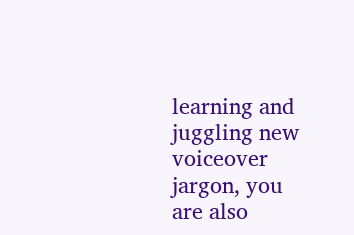learning and juggling new voiceover jargon, you are also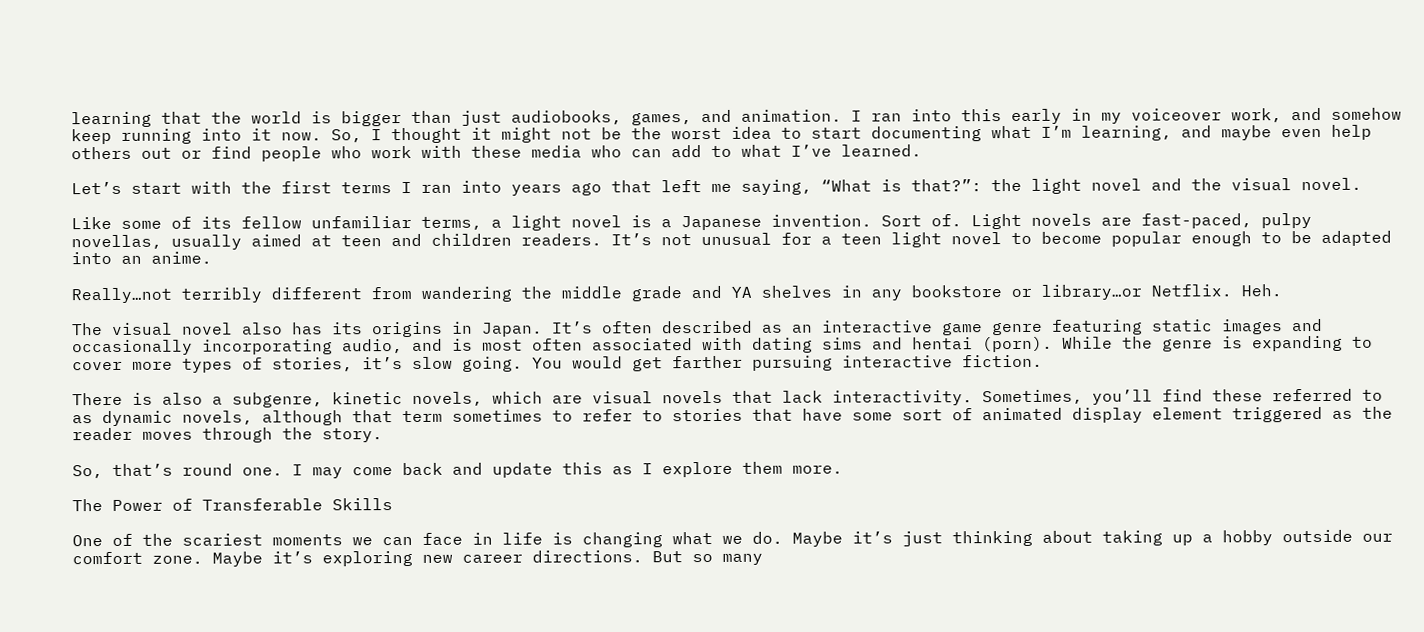learning that the world is bigger than just audiobooks, games, and animation. I ran into this early in my voiceover work, and somehow keep running into it now. So, I thought it might not be the worst idea to start documenting what I’m learning, and maybe even help others out or find people who work with these media who can add to what I’ve learned.

Let’s start with the first terms I ran into years ago that left me saying, “What is that?”: the light novel and the visual novel.

Like some of its fellow unfamiliar terms, a light novel is a Japanese invention. Sort of. Light novels are fast-paced, pulpy novellas, usually aimed at teen and children readers. It’s not unusual for a teen light novel to become popular enough to be adapted into an anime.

Really…not terribly different from wandering the middle grade and YA shelves in any bookstore or library…or Netflix. Heh.

The visual novel also has its origins in Japan. It’s often described as an interactive game genre featuring static images and occasionally incorporating audio, and is most often associated with dating sims and hentai (porn). While the genre is expanding to cover more types of stories, it’s slow going. You would get farther pursuing interactive fiction.

There is also a subgenre, kinetic novels, which are visual novels that lack interactivity. Sometimes, you’ll find these referred to as dynamic novels, although that term sometimes to refer to stories that have some sort of animated display element triggered as the reader moves through the story.

So, that’s round one. I may come back and update this as I explore them more.

The Power of Transferable Skills

One of the scariest moments we can face in life is changing what we do. Maybe it’s just thinking about taking up a hobby outside our comfort zone. Maybe it’s exploring new career directions. But so many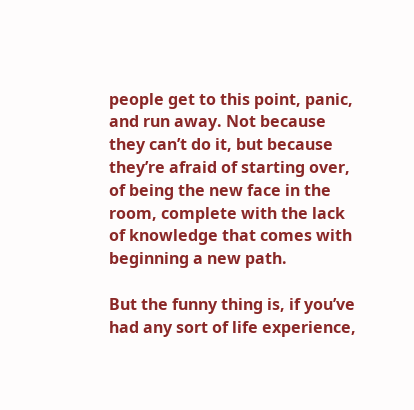people get to this point, panic, and run away. Not because they can’t do it, but because they’re afraid of starting over, of being the new face in the room, complete with the lack of knowledge that comes with beginning a new path.

But the funny thing is, if you’ve had any sort of life experience,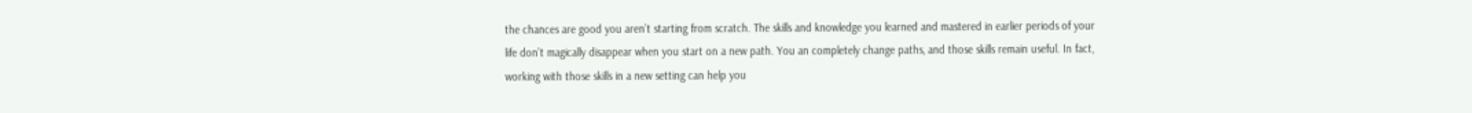the chances are good you aren’t starting from scratch. The skills and knowledge you learned and mastered in earlier periods of your life don’t magically disappear when you start on a new path. You an completely change paths, and those skills remain useful. In fact, working with those skills in a new setting can help you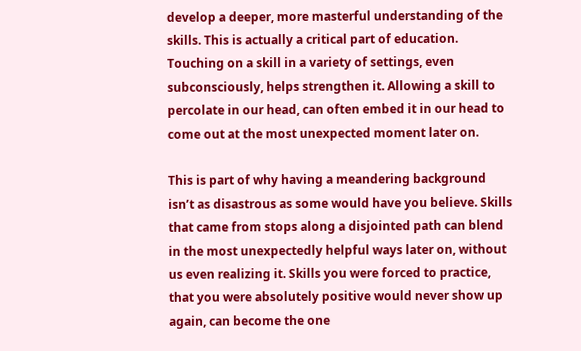develop a deeper, more masterful understanding of the skills. This is actually a critical part of education. Touching on a skill in a variety of settings, even subconsciously, helps strengthen it. Allowing a skill to percolate in our head, can often embed it in our head to come out at the most unexpected moment later on.

This is part of why having a meandering background isn’t as disastrous as some would have you believe. Skills that came from stops along a disjointed path can blend in the most unexpectedly helpful ways later on, without us even realizing it. Skills you were forced to practice, that you were absolutely positive would never show up again, can become the one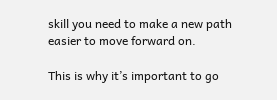skill you need to make a new path easier to move forward on.

This is why it’s important to go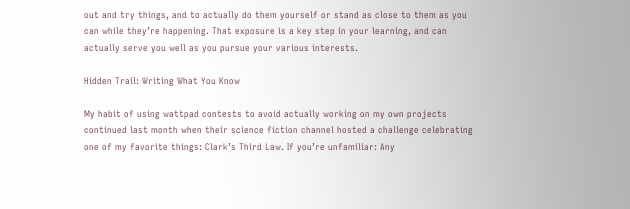out and try things, and to actually do them yourself or stand as close to them as you can while they’re happening. That exposure is a key step in your learning, and can actually serve you well as you pursue your various interests.

Hidden Trail: Writing What You Know

My habit of using wattpad contests to avoid actually working on my own projects continued last month when their science fiction channel hosted a challenge celebrating one of my favorite things: Clark’s Third Law. If you’re unfamiliar: Any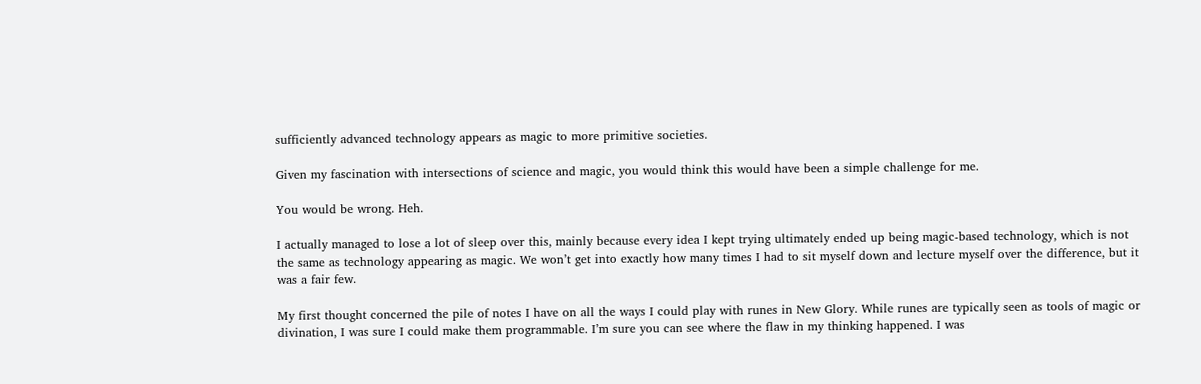sufficiently advanced technology appears as magic to more primitive societies.

Given my fascination with intersections of science and magic, you would think this would have been a simple challenge for me.

You would be wrong. Heh.

I actually managed to lose a lot of sleep over this, mainly because every idea I kept trying ultimately ended up being magic-based technology, which is not the same as technology appearing as magic. We won’t get into exactly how many times I had to sit myself down and lecture myself over the difference, but it was a fair few.

My first thought concerned the pile of notes I have on all the ways I could play with runes in New Glory. While runes are typically seen as tools of magic or divination, I was sure I could make them programmable. I’m sure you can see where the flaw in my thinking happened. I was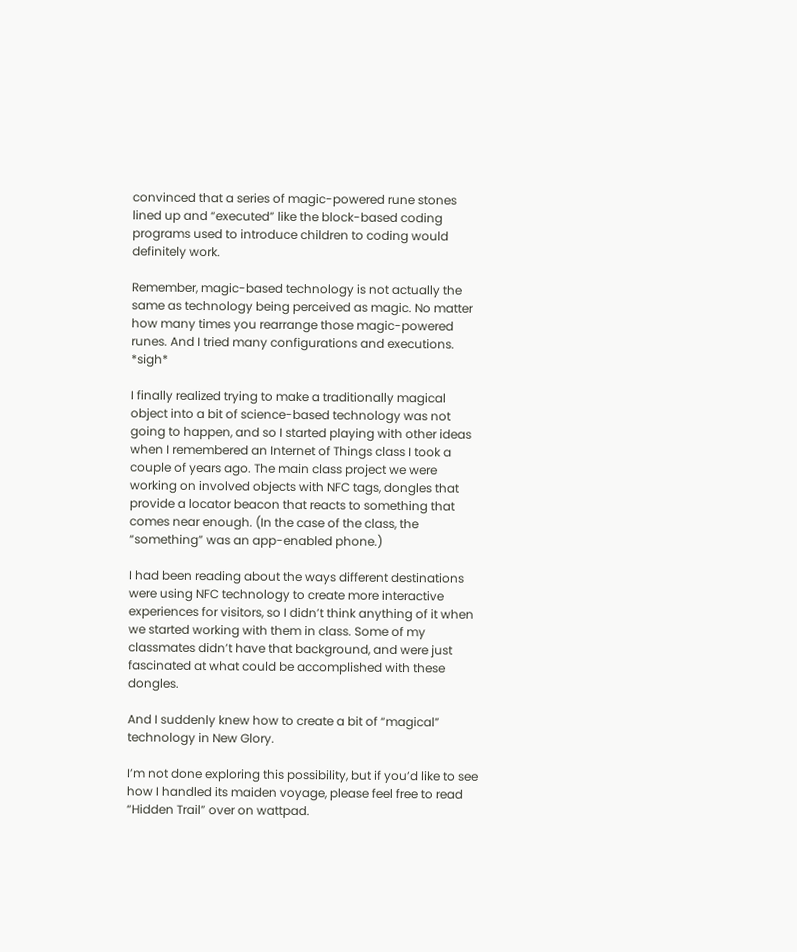convinced that a series of magic-powered rune stones lined up and “executed” like the block-based coding programs used to introduce children to coding would definitely work.

Remember, magic-based technology is not actually the same as technology being perceived as magic. No matter how many times you rearrange those magic-powered runes. And I tried many configurations and executions. *sigh*

I finally realized trying to make a traditionally magical object into a bit of science-based technology was not going to happen, and so I started playing with other ideas when I remembered an Internet of Things class I took a couple of years ago. The main class project we were working on involved objects with NFC tags, dongles that provide a locator beacon that reacts to something that comes near enough. (In the case of the class, the “something” was an app-enabled phone.)

I had been reading about the ways different destinations were using NFC technology to create more interactive experiences for visitors, so I didn’t think anything of it when we started working with them in class. Some of my classmates didn’t have that background, and were just fascinated at what could be accomplished with these dongles.

And I suddenly knew how to create a bit of “magical” technology in New Glory.

I’m not done exploring this possibility, but if you’d like to see how I handled its maiden voyage, please feel free to read “Hidden Trail” over on wattpad.